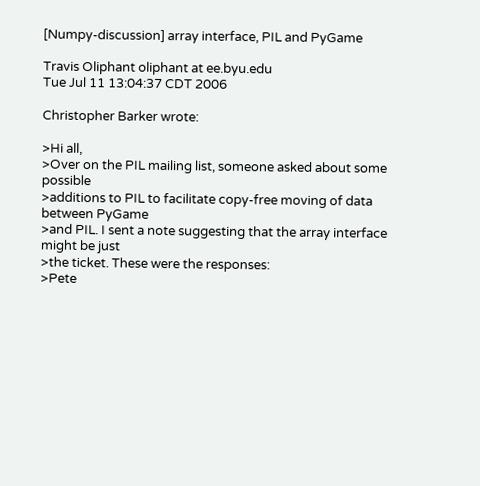[Numpy-discussion] array interface, PIL and PyGame

Travis Oliphant oliphant at ee.byu.edu
Tue Jul 11 13:04:37 CDT 2006

Christopher Barker wrote:

>Hi all,
>Over on the PIL mailing list, someone asked about some possible
>additions to PIL to facilitate copy-free moving of data between PyGame
>and PIL. I sent a note suggesting that the array interface might be just
>the ticket. These were the responses:
>Pete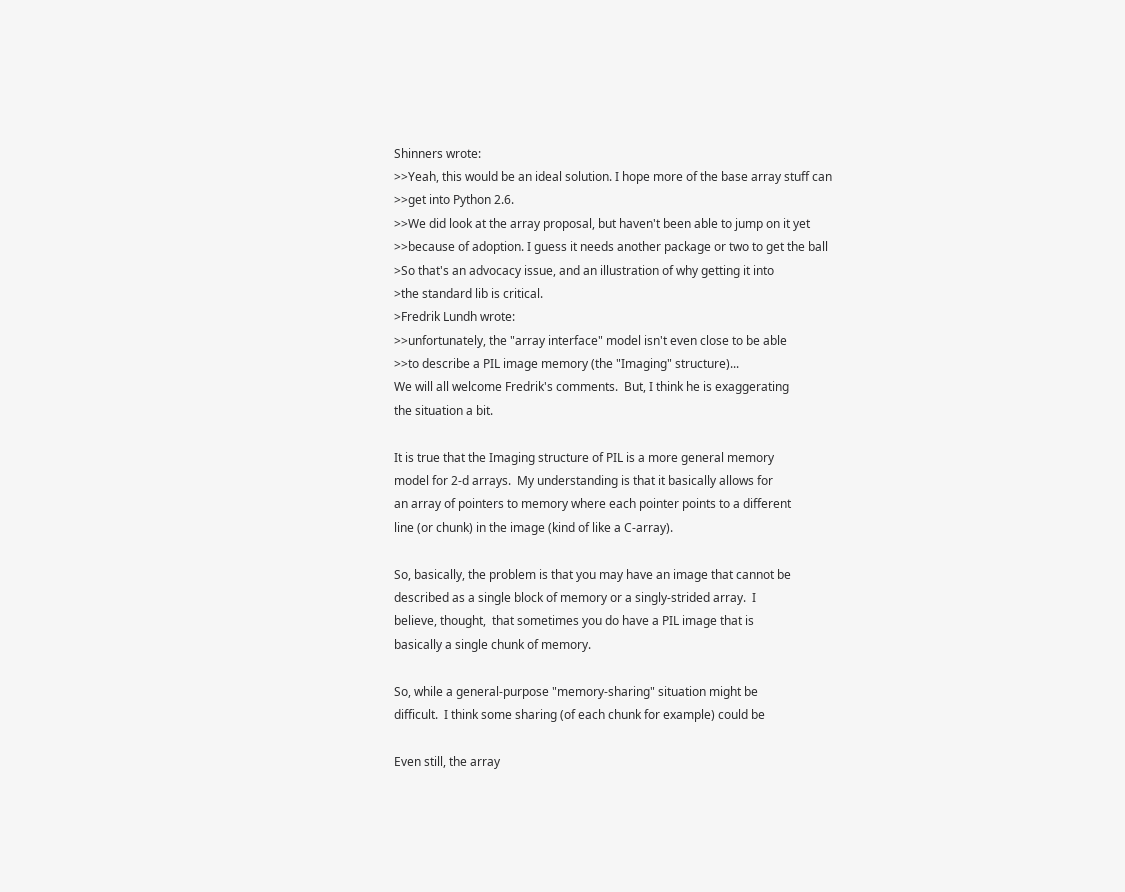Shinners wrote:
>>Yeah, this would be an ideal solution. I hope more of the base array stuff can
>>get into Python 2.6.
>>We did look at the array proposal, but haven't been able to jump on it yet
>>because of adoption. I guess it needs another package or two to get the ball
>So that's an advocacy issue, and an illustration of why getting it into
>the standard lib is critical.
>Fredrik Lundh wrote:
>>unfortunately, the "array interface" model isn't even close to be able
>>to describe a PIL image memory (the "Imaging" structure)...
We will all welcome Fredrik's comments.  But, I think he is exaggerating
the situation a bit.

It is true that the Imaging structure of PIL is a more general memory
model for 2-d arrays.  My understanding is that it basically allows for
an array of pointers to memory where each pointer points to a different
line (or chunk) in the image (kind of like a C-array).

So, basically, the problem is that you may have an image that cannot be
described as a single block of memory or a singly-strided array.  I
believe, thought,  that sometimes you do have a PIL image that is
basically a single chunk of memory.

So, while a general-purpose "memory-sharing" situation might be
difficult.  I think some sharing (of each chunk for example) could be

Even still, the array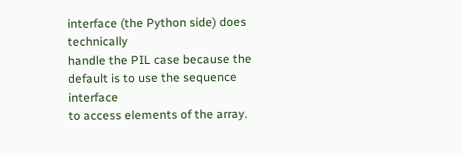interface (the Python side) does technically
handle the PIL case because the default is to use the sequence interface
to access elements of the array.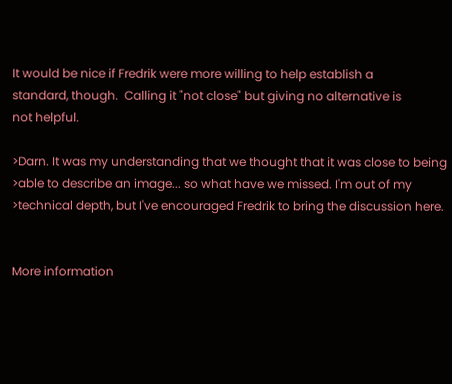It would be nice if Fredrik were more willing to help establish a
standard, though.  Calling it "not close" but giving no alternative is
not helpful.

>Darn. It was my understanding that we thought that it was close to being
>able to describe an image... so what have we missed. I'm out of my
>technical depth, but I've encouraged Fredrik to bring the discussion here.


More information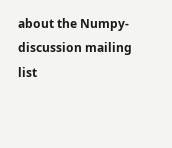about the Numpy-discussion mailing list